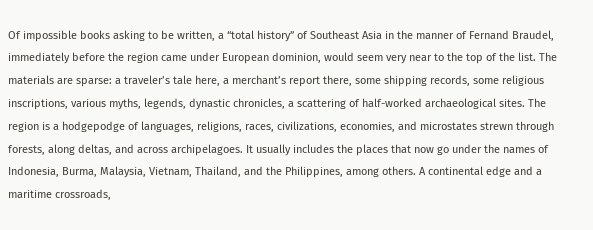Of impossible books asking to be written, a “total history” of Southeast Asia in the manner of Fernand Braudel, immediately before the region came under European dominion, would seem very near to the top of the list. The materials are sparse: a traveler’s tale here, a merchant’s report there, some shipping records, some religious inscriptions, various myths, legends, dynastic chronicles, a scattering of half-worked archaeological sites. The region is a hodgepodge of languages, religions, races, civilizations, economies, and microstates strewn through forests, along deltas, and across archipelagoes. It usually includes the places that now go under the names of Indonesia, Burma, Malaysia, Vietnam, Thailand, and the Philippines, among others. A continental edge and a maritime crossroads,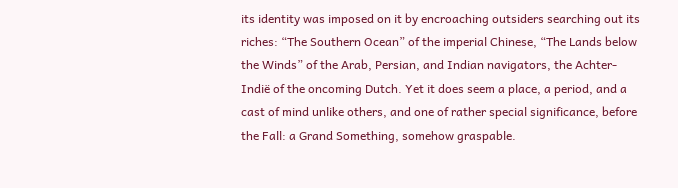its identity was imposed on it by encroaching outsiders searching out its riches: “The Southern Ocean” of the imperial Chinese, “The Lands below the Winds” of the Arab, Persian, and Indian navigators, the Achter-Indië of the oncoming Dutch. Yet it does seem a place, a period, and a cast of mind unlike others, and one of rather special significance, before the Fall: a Grand Something, somehow graspable.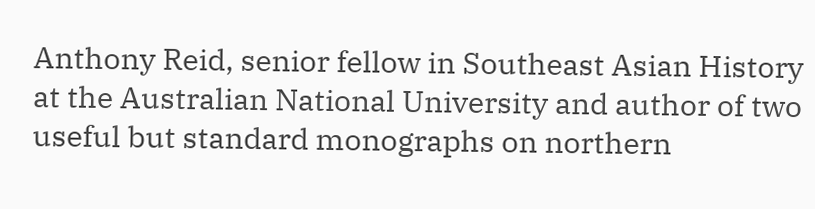Anthony Reid, senior fellow in Southeast Asian History at the Australian National University and author of two useful but standard monographs on northern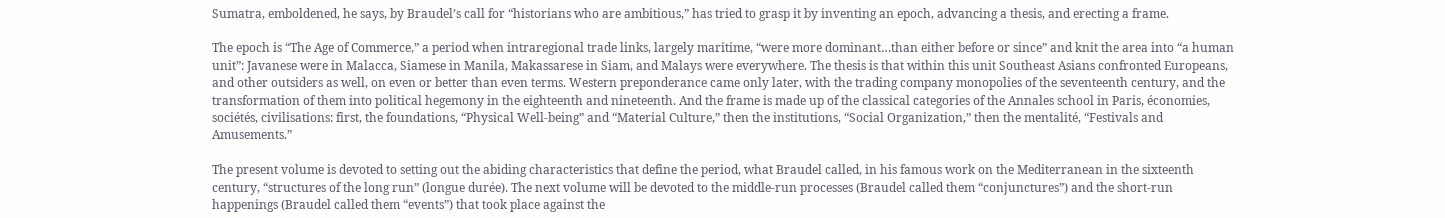Sumatra, emboldened, he says, by Braudel’s call for “historians who are ambitious,” has tried to grasp it by inventing an epoch, advancing a thesis, and erecting a frame.

The epoch is “The Age of Commerce,” a period when intraregional trade links, largely maritime, “were more dominant…than either before or since” and knit the area into “a human unit”: Javanese were in Malacca, Siamese in Manila, Makassarese in Siam, and Malays were everywhere. The thesis is that within this unit Southeast Asians confronted Europeans, and other outsiders as well, on even or better than even terms. Western preponderance came only later, with the trading company monopolies of the seventeenth century, and the transformation of them into political hegemony in the eighteenth and nineteenth. And the frame is made up of the classical categories of the Annales school in Paris, économies, sociétés, civilisations: first, the foundations, “Physical Well-being” and “Material Culture,” then the institutions, “Social Organization,” then the mentalité, “Festivals and Amusements.”

The present volume is devoted to setting out the abiding characteristics that define the period, what Braudel called, in his famous work on the Mediterranean in the sixteenth century, “structures of the long run” (longue durée). The next volume will be devoted to the middle-run processes (Braudel called them “conjunctures”) and the short-run happenings (Braudel called them “events”) that took place against the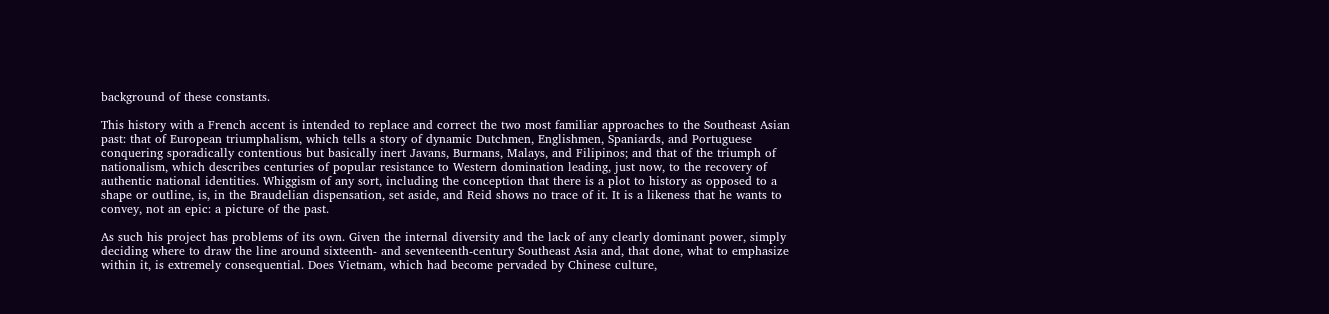background of these constants.

This history with a French accent is intended to replace and correct the two most familiar approaches to the Southeast Asian past: that of European triumphalism, which tells a story of dynamic Dutchmen, Englishmen, Spaniards, and Portuguese conquering sporadically contentious but basically inert Javans, Burmans, Malays, and Filipinos; and that of the triumph of nationalism, which describes centuries of popular resistance to Western domination leading, just now, to the recovery of authentic national identities. Whiggism of any sort, including the conception that there is a plot to history as opposed to a shape or outline, is, in the Braudelian dispensation, set aside, and Reid shows no trace of it. It is a likeness that he wants to convey, not an epic: a picture of the past.

As such his project has problems of its own. Given the internal diversity and the lack of any clearly dominant power, simply deciding where to draw the line around sixteenth- and seventeenth-century Southeast Asia and, that done, what to emphasize within it, is extremely consequential. Does Vietnam, which had become pervaded by Chinese culture,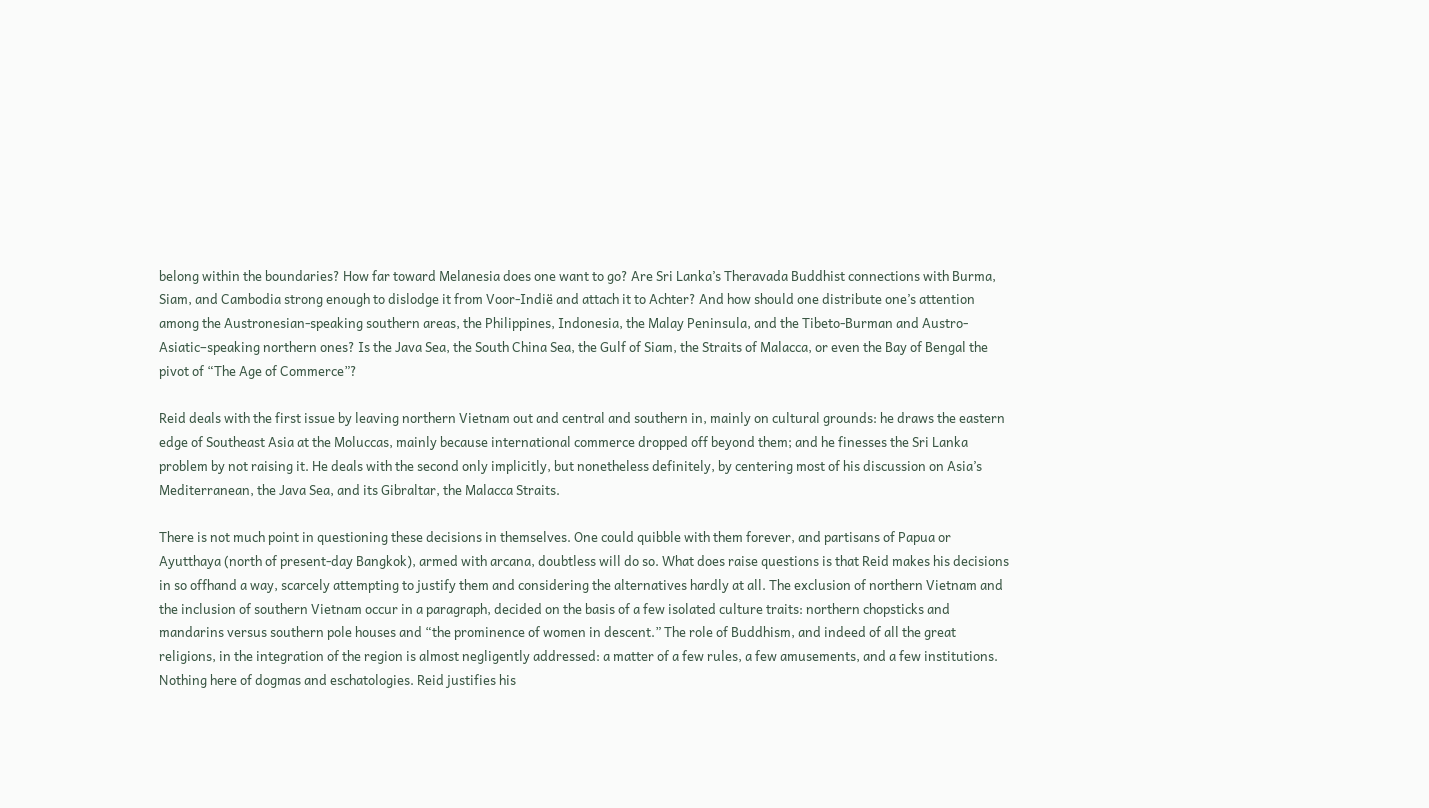belong within the boundaries? How far toward Melanesia does one want to go? Are Sri Lanka’s Theravada Buddhist connections with Burma, Siam, and Cambodia strong enough to dislodge it from Voor-Indië and attach it to Achter? And how should one distribute one’s attention among the Austronesian-speaking southern areas, the Philippines, Indonesia, the Malay Peninsula, and the Tibeto-Burman and Austro-Asiatic–speaking northern ones? Is the Java Sea, the South China Sea, the Gulf of Siam, the Straits of Malacca, or even the Bay of Bengal the pivot of “The Age of Commerce”?

Reid deals with the first issue by leaving northern Vietnam out and central and southern in, mainly on cultural grounds: he draws the eastern edge of Southeast Asia at the Moluccas, mainly because international commerce dropped off beyond them; and he finesses the Sri Lanka problem by not raising it. He deals with the second only implicitly, but nonetheless definitely, by centering most of his discussion on Asia’s Mediterranean, the Java Sea, and its Gibraltar, the Malacca Straits.

There is not much point in questioning these decisions in themselves. One could quibble with them forever, and partisans of Papua or Ayutthaya (north of present-day Bangkok), armed with arcana, doubtless will do so. What does raise questions is that Reid makes his decisions in so offhand a way, scarcely attempting to justify them and considering the alternatives hardly at all. The exclusion of northern Vietnam and the inclusion of southern Vietnam occur in a paragraph, decided on the basis of a few isolated culture traits: northern chopsticks and mandarins versus southern pole houses and “the prominence of women in descent.” The role of Buddhism, and indeed of all the great religions, in the integration of the region is almost negligently addressed: a matter of a few rules, a few amusements, and a few institutions. Nothing here of dogmas and eschatologies. Reid justifies his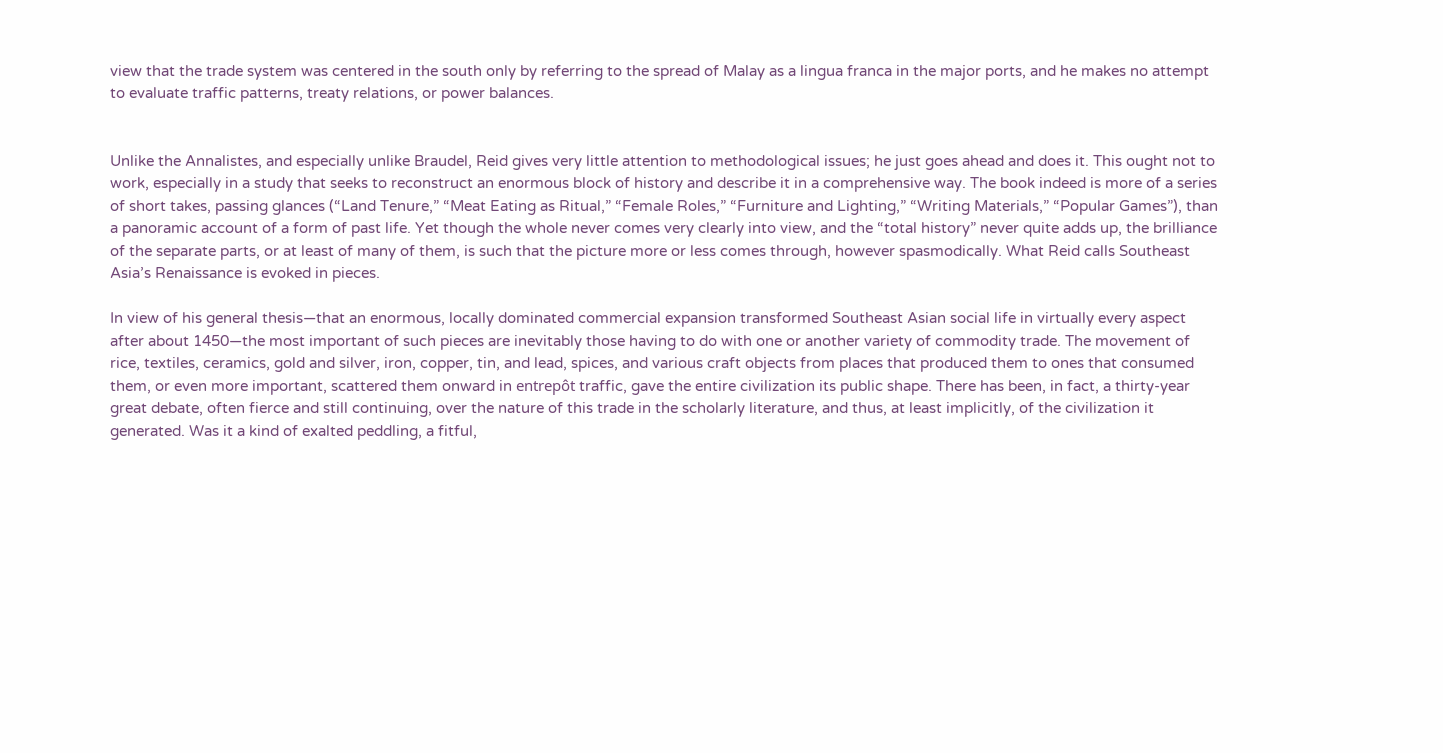view that the trade system was centered in the south only by referring to the spread of Malay as a lingua franca in the major ports, and he makes no attempt to evaluate traffic patterns, treaty relations, or power balances.


Unlike the Annalistes, and especially unlike Braudel, Reid gives very little attention to methodological issues; he just goes ahead and does it. This ought not to work, especially in a study that seeks to reconstruct an enormous block of history and describe it in a comprehensive way. The book indeed is more of a series of short takes, passing glances (“Land Tenure,” “Meat Eating as Ritual,” “Female Roles,” “Furniture and Lighting,” “Writing Materials,” “Popular Games”), than a panoramic account of a form of past life. Yet though the whole never comes very clearly into view, and the “total history” never quite adds up, the brilliance of the separate parts, or at least of many of them, is such that the picture more or less comes through, however spasmodically. What Reid calls Southeast Asia’s Renaissance is evoked in pieces.

In view of his general thesis—that an enormous, locally dominated commercial expansion transformed Southeast Asian social life in virtually every aspect after about 1450—the most important of such pieces are inevitably those having to do with one or another variety of commodity trade. The movement of rice, textiles, ceramics, gold and silver, iron, copper, tin, and lead, spices, and various craft objects from places that produced them to ones that consumed them, or even more important, scattered them onward in entrepôt traffic, gave the entire civilization its public shape. There has been, in fact, a thirty-year great debate, often fierce and still continuing, over the nature of this trade in the scholarly literature, and thus, at least implicitly, of the civilization it generated. Was it a kind of exalted peddling, a fitful,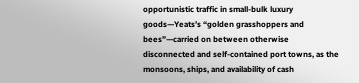opportunistic traffic in small-bulk luxury goods—Yeats’s “golden grasshoppers and bees”—carried on between otherwise disconnected and self-contained port towns, as the monsoons, ships, and availability of cash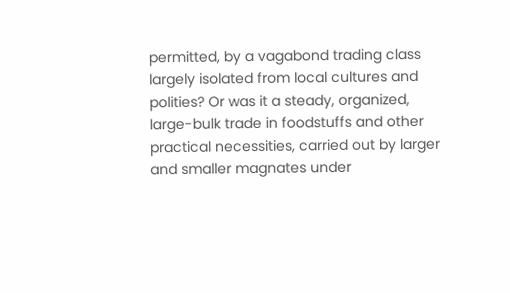permitted, by a vagabond trading class largely isolated from local cultures and polities? Or was it a steady, organized, large-bulk trade in foodstuffs and other practical necessities, carried out by larger and smaller magnates under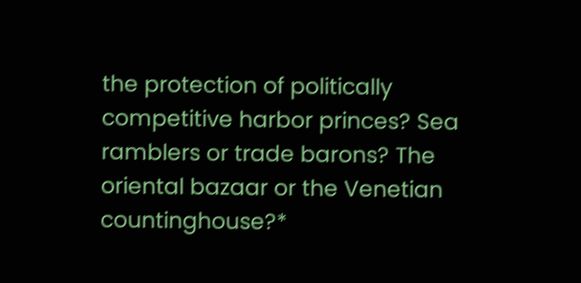the protection of politically competitive harbor princes? Sea ramblers or trade barons? The oriental bazaar or the Venetian countinghouse?*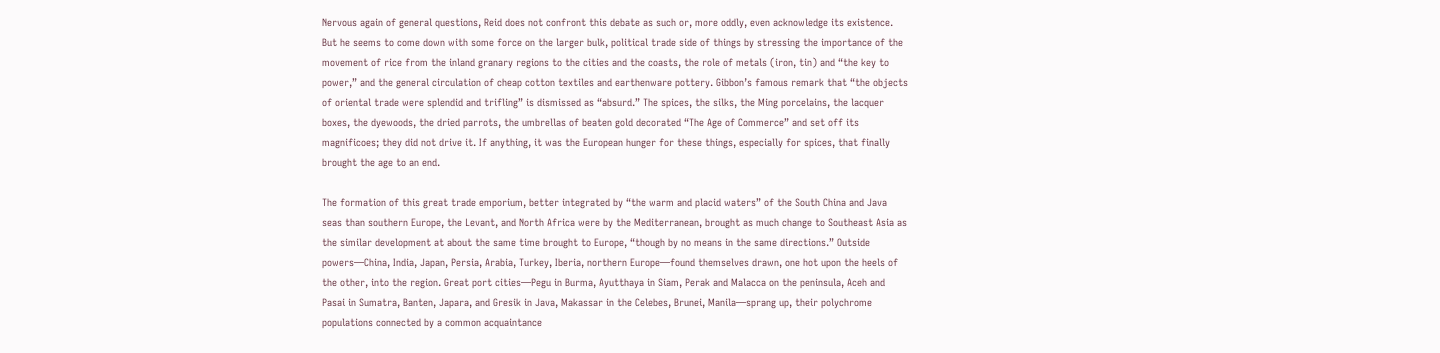Nervous again of general questions, Reid does not confront this debate as such or, more oddly, even acknowledge its existence. But he seems to come down with some force on the larger bulk, political trade side of things by stressing the importance of the movement of rice from the inland granary regions to the cities and the coasts, the role of metals (iron, tin) and “the key to power,” and the general circulation of cheap cotton textiles and earthenware pottery. Gibbon’s famous remark that “the objects of oriental trade were splendid and trifling” is dismissed as “absurd.” The spices, the silks, the Ming porcelains, the lacquer boxes, the dyewoods, the dried parrots, the umbrellas of beaten gold decorated “The Age of Commerce” and set off its magnificoes; they did not drive it. If anything, it was the European hunger for these things, especially for spices, that finally brought the age to an end.

The formation of this great trade emporium, better integrated by “the warm and placid waters” of the South China and Java seas than southern Europe, the Levant, and North Africa were by the Mediterranean, brought as much change to Southeast Asia as the similar development at about the same time brought to Europe, “though by no means in the same directions.” Outside powers—China, India, Japan, Persia, Arabia, Turkey, Iberia, northern Europe—found themselves drawn, one hot upon the heels of the other, into the region. Great port cities—Pegu in Burma, Ayutthaya in Siam, Perak and Malacca on the peninsula, Aceh and Pasai in Sumatra, Banten, Japara, and Gresik in Java, Makassar in the Celebes, Brunei, Manila—sprang up, their polychrome populations connected by a common acquaintance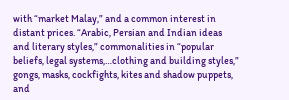with “market Malay,” and a common interest in distant prices. “Arabic, Persian and Indian ideas and literary styles,” commonalities in “popular beliefs, legal systems,…clothing and building styles,” gongs, masks, cockfights, kites and shadow puppets, and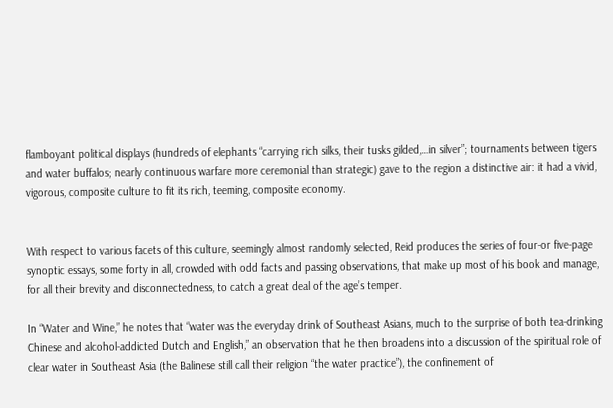flamboyant political displays (hundreds of elephants “carrying rich silks, their tusks gilded,…in silver”; tournaments between tigers and water buffalos; nearly continuous warfare more ceremonial than strategic) gave to the region a distinctive air: it had a vivid, vigorous, composite culture to fit its rich, teeming, composite economy.


With respect to various facets of this culture, seemingly almost randomly selected, Reid produces the series of four-or five-page synoptic essays, some forty in all, crowded with odd facts and passing observations, that make up most of his book and manage, for all their brevity and disconnectedness, to catch a great deal of the age’s temper.

In “Water and Wine,” he notes that “water was the everyday drink of Southeast Asians, much to the surprise of both tea-drinking Chinese and alcohol-addicted Dutch and English,” an observation that he then broadens into a discussion of the spiritual role of clear water in Southeast Asia (the Balinese still call their religion “the water practice”), the confinement of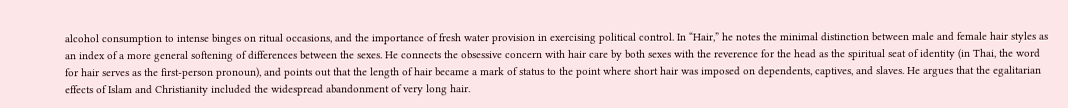alcohol consumption to intense binges on ritual occasions, and the importance of fresh water provision in exercising political control. In “Hair,” he notes the minimal distinction between male and female hair styles as an index of a more general softening of differences between the sexes. He connects the obsessive concern with hair care by both sexes with the reverence for the head as the spiritual seat of identity (in Thai, the word for hair serves as the first-person pronoun), and points out that the length of hair became a mark of status to the point where short hair was imposed on dependents, captives, and slaves. He argues that the egalitarian effects of Islam and Christianity included the widespread abandonment of very long hair.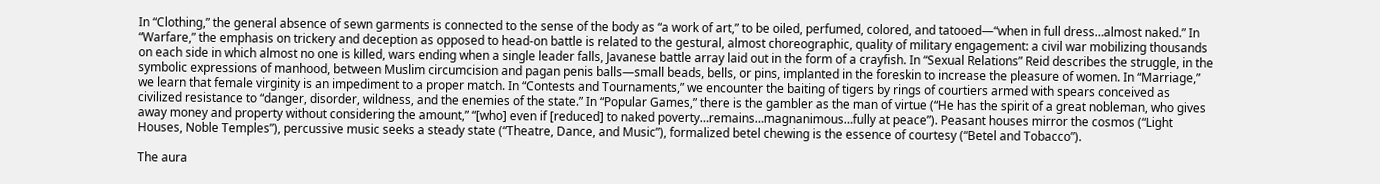In “Clothing,” the general absence of sewn garments is connected to the sense of the body as “a work of art,” to be oiled, perfumed, colored, and tatooed—“when in full dress…almost naked.” In “Warfare,” the emphasis on trickery and deception as opposed to head-on battle is related to the gestural, almost choreographic, quality of military engagement: a civil war mobilizing thousands on each side in which almost no one is killed, wars ending when a single leader falls, Javanese battle array laid out in the form of a crayfish. In “Sexual Relations” Reid describes the struggle, in the symbolic expressions of manhood, between Muslim circumcision and pagan penis balls—small beads, bells, or pins, implanted in the foreskin to increase the pleasure of women. In “Marriage,” we learn that female virginity is an impediment to a proper match. In “Contests and Tournaments,” we encounter the baiting of tigers by rings of courtiers armed with spears conceived as civilized resistance to “danger, disorder, wildness, and the enemies of the state.” In “Popular Games,” there is the gambler as the man of virtue (“He has the spirit of a great nobleman, who gives away money and property without considering the amount,” “[who] even if [reduced] to naked poverty…remains…magnanimous…fully at peace”). Peasant houses mirror the cosmos (“Light Houses, Noble Temples”), percussive music seeks a steady state (“Theatre, Dance, and Music”), formalized betel chewing is the essence of courtesy (“Betel and Tobacco”).

The aura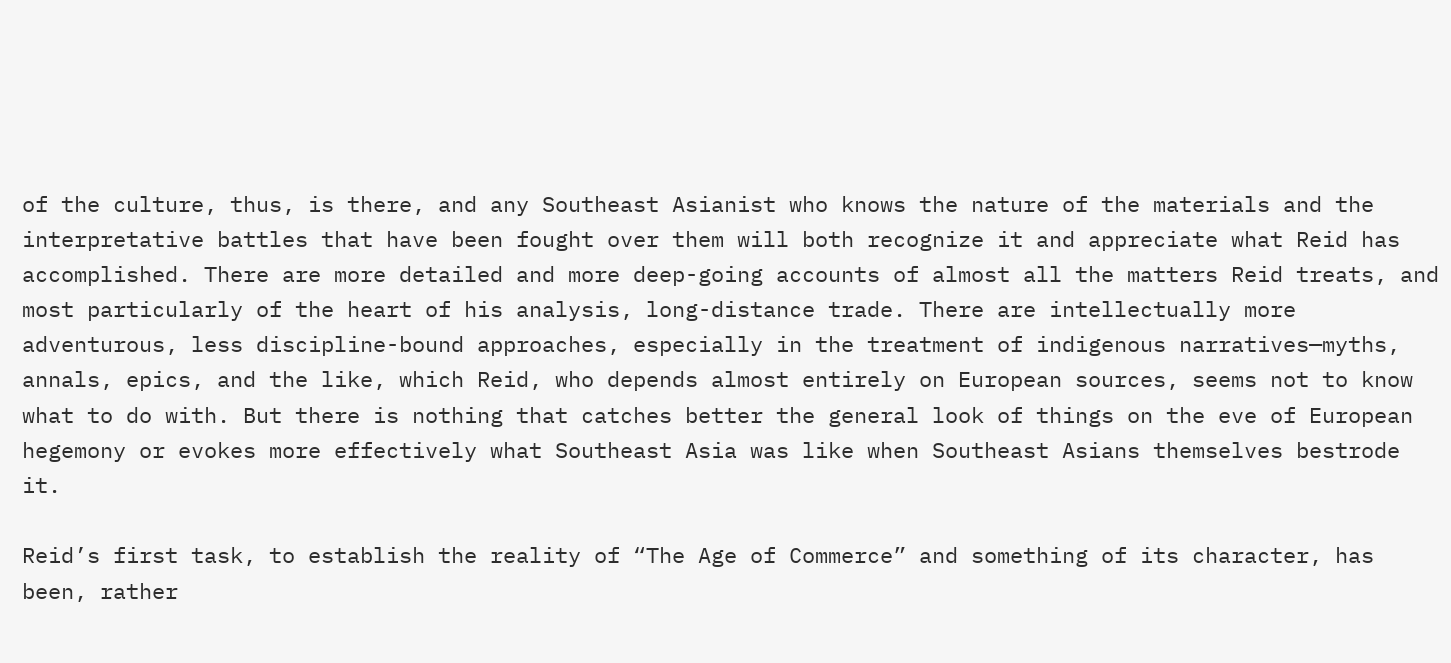of the culture, thus, is there, and any Southeast Asianist who knows the nature of the materials and the interpretative battles that have been fought over them will both recognize it and appreciate what Reid has accomplished. There are more detailed and more deep-going accounts of almost all the matters Reid treats, and most particularly of the heart of his analysis, long-distance trade. There are intellectually more adventurous, less discipline-bound approaches, especially in the treatment of indigenous narratives—myths, annals, epics, and the like, which Reid, who depends almost entirely on European sources, seems not to know what to do with. But there is nothing that catches better the general look of things on the eve of European hegemony or evokes more effectively what Southeast Asia was like when Southeast Asians themselves bestrode it.

Reid’s first task, to establish the reality of “The Age of Commerce” and something of its character, has been, rather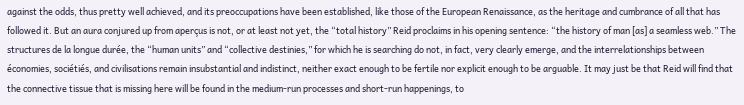against the odds, thus pretty well achieved, and its preoccupations have been established, like those of the European Renaissance, as the heritage and cumbrance of all that has followed it. But an aura conjured up from aperçus is not, or at least not yet, the “total history” Reid proclaims in his opening sentence: “the history of man [as] a seamless web.” The structures de la longue durée, the “human units” and “collective destinies,” for which he is searching do not, in fact, very clearly emerge, and the interrelationships between économies, sociétiés, and civilisations remain insubstantial and indistinct, neither exact enough to be fertile nor explicit enough to be arguable. It may just be that Reid will find that the connective tissue that is missing here will be found in the medium-run processes and short-run happenings, to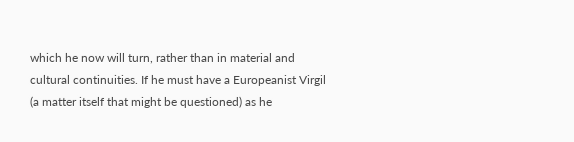which he now will turn, rather than in material and cultural continuities. If he must have a Europeanist Virgil (a matter itself that might be questioned) as he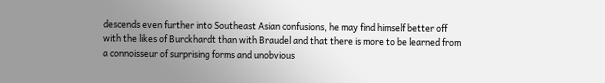descends even further into Southeast Asian confusions, he may find himself better off with the likes of Burckhardt than with Braudel and that there is more to be learned from a connoisseur of surprising forms and unobvious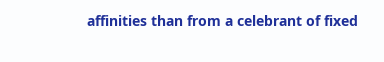affinities than from a celebrant of fixed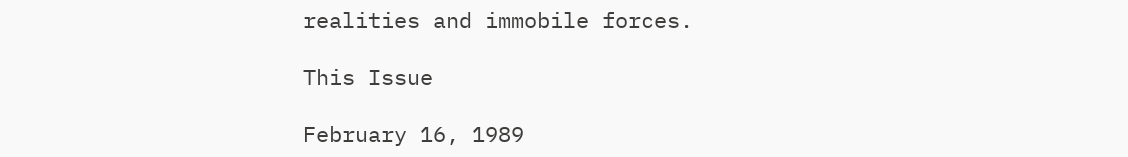realities and immobile forces.

This Issue

February 16, 1989